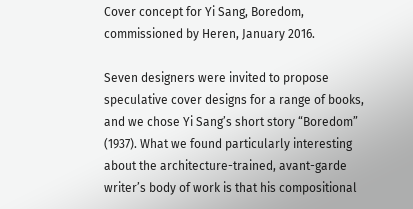Cover concept for Yi Sang, Boredom, commissioned by Heren, January 2016.

Seven designers were invited to propose speculative cover designs for a range of books, and we chose Yi Sang’s short story “Boredom” (1937). What we found particularly interesting about the architecture-trained, avant-garde writer’s body of work is that his compositional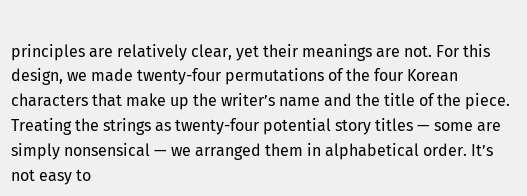principles are relatively clear, yet their meanings are not. For this design, we made twenty-four permutations of the four Korean characters that make up the writer’s name and the title of the piece. Treating the strings as twenty-four potential story titles — some are simply nonsensical — we arranged them in alphabetical order. It’s not easy to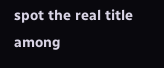spot the real title among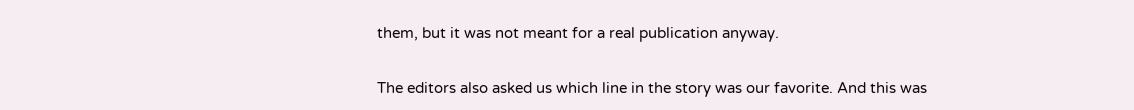them, but it was not meant for a real publication anyway.

The editors also asked us which line in the story was our favorite. And this was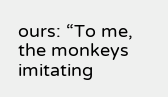ours: “To me, the monkeys imitating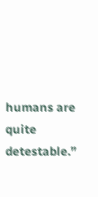humans are quite detestable.”